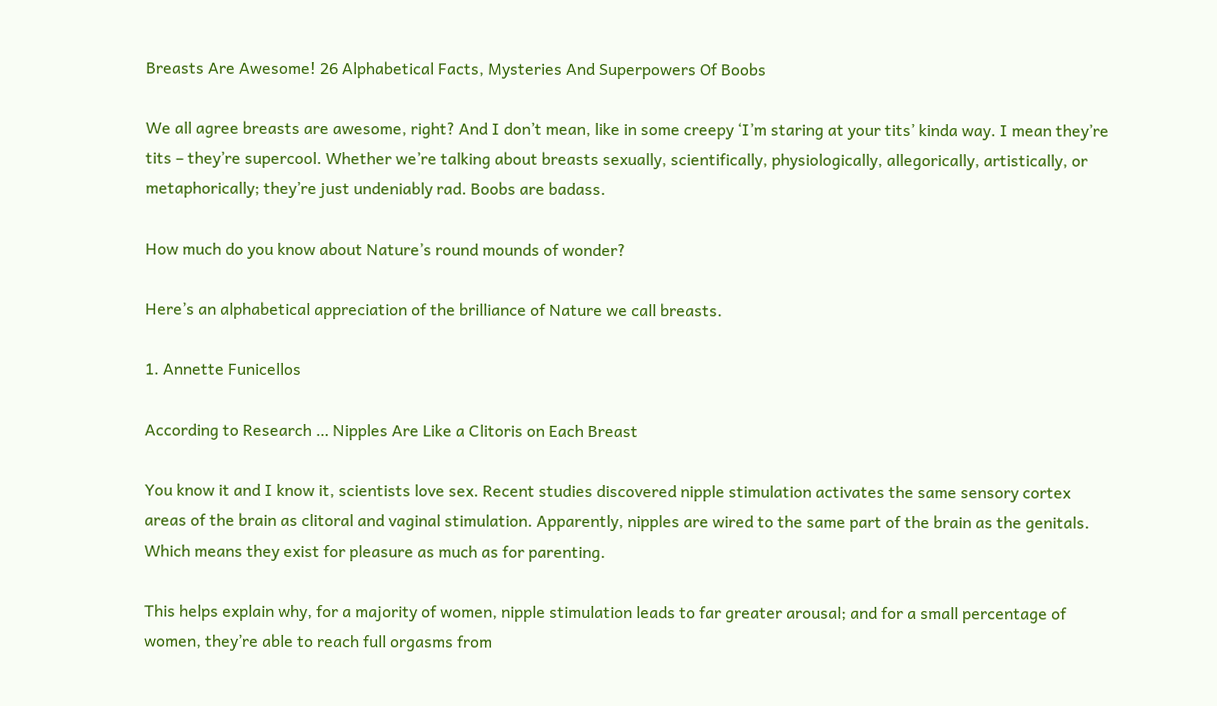Breasts Are Awesome! 26 Alphabetical Facts, Mysteries And Superpowers Of Boobs

We all agree breasts are awesome, right? And I don’t mean, like in some creepy ‘I’m staring at your tits’ kinda way. I mean they’re tits – they’re supercool. Whether we’re talking about breasts sexually, scientifically, physiologically, allegorically, artistically, or metaphorically; they’re just undeniably rad. Boobs are badass.

How much do you know about Nature’s round mounds of wonder?

Here’s an alphabetical appreciation of the brilliance of Nature we call breasts.

1. Annette Funicellos

According to Research … Nipples Are Like a Clitoris on Each Breast

You know it and I know it, scientists love sex. Recent studies discovered nipple stimulation activates the same sensory cortex areas of the brain as clitoral and vaginal stimulation. Apparently, nipples are wired to the same part of the brain as the genitals. Which means they exist for pleasure as much as for parenting.

This helps explain why, for a majority of women, nipple stimulation leads to far greater arousal; and for a small percentage of women, they’re able to reach full orgasms from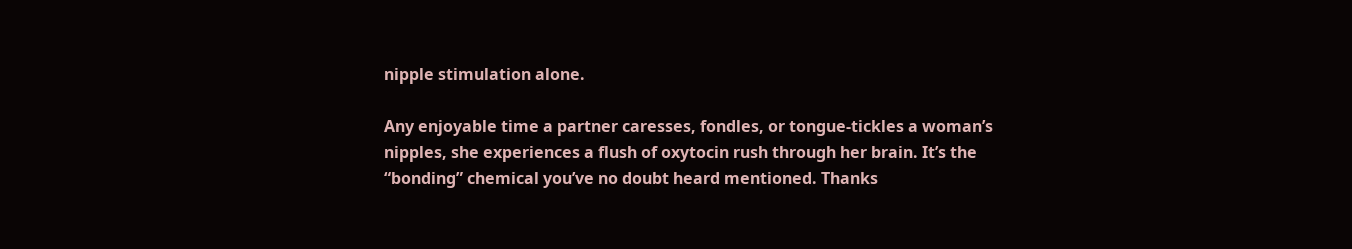nipple stimulation alone.

Any enjoyable time a partner caresses, fondles, or tongue-tickles a woman’s nipples, she experiences a flush of oxytocin rush through her brain. It’s the “bonding” chemical you’ve no doubt heard mentioned. Thanks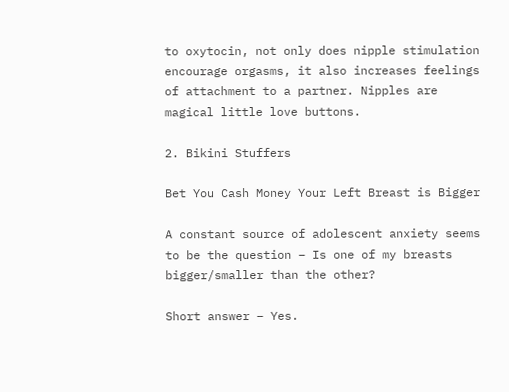to oxytocin, not only does nipple stimulation encourage orgasms, it also increases feelings of attachment to a partner. Nipples are magical little love buttons.

2. Bikini Stuffers

Bet You Cash Money Your Left Breast is Bigger

A constant source of adolescent anxiety seems to be the question – Is one of my breasts bigger/smaller than the other?

Short answer – Yes.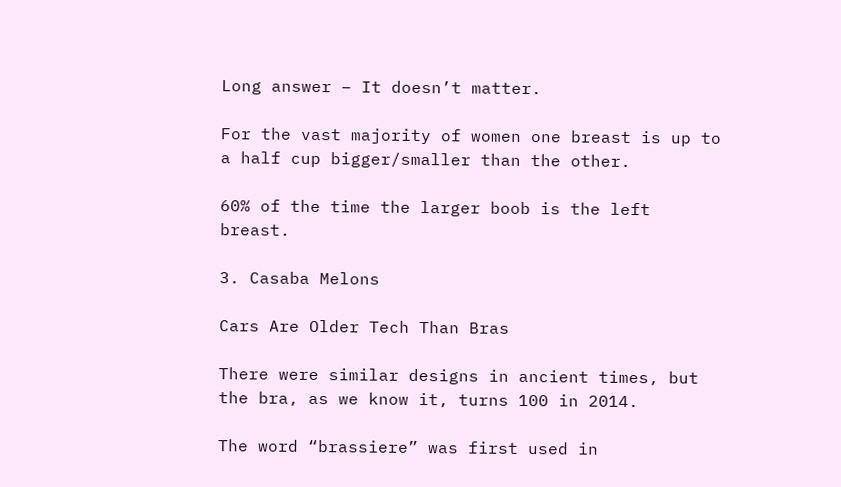Long answer – It doesn’t matter.

For the vast majority of women one breast is up to a half cup bigger/smaller than the other.

60% of the time the larger boob is the left breast.

3. Casaba Melons

Cars Are Older Tech Than Bras

There were similar designs in ancient times, but the bra, as we know it, turns 100 in 2014.

The word “brassiere” was first used in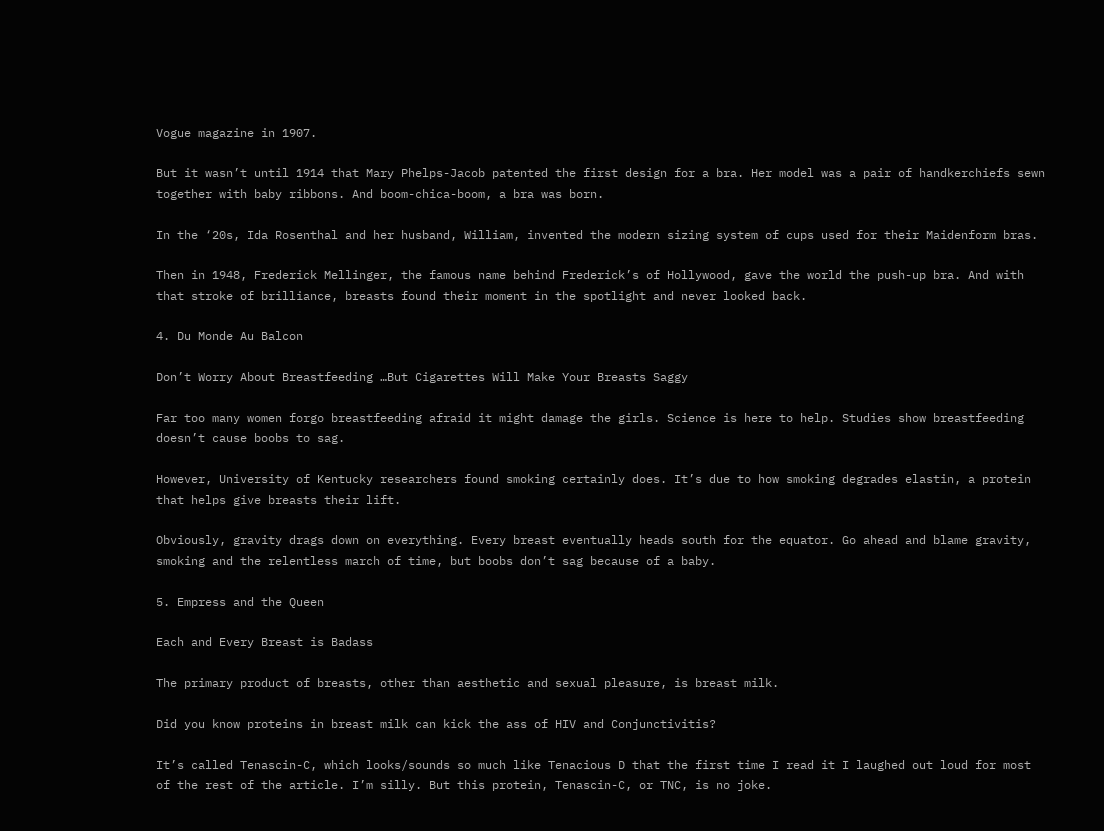Vogue magazine in 1907.

But it wasn’t until 1914 that Mary Phelps-Jacob patented the first design for a bra. Her model was a pair of handkerchiefs sewn together with baby ribbons. And boom-chica-boom, a bra was born.

In the ‘20s, Ida Rosenthal and her husband, William, invented the modern sizing system of cups used for their Maidenform bras.

Then in 1948, Frederick Mellinger, the famous name behind Frederick’s of Hollywood, gave the world the push-up bra. And with that stroke of brilliance, breasts found their moment in the spotlight and never looked back.

4. Du Monde Au Balcon

Don’t Worry About Breastfeeding …But Cigarettes Will Make Your Breasts Saggy

Far too many women forgo breastfeeding afraid it might damage the girls. Science is here to help. Studies show breastfeeding doesn’t cause boobs to sag.

However, University of Kentucky researchers found smoking certainly does. It’s due to how smoking degrades elastin, a protein that helps give breasts their lift.

Obviously, gravity drags down on everything. Every breast eventually heads south for the equator. Go ahead and blame gravity, smoking and the relentless march of time, but boobs don’t sag because of a baby.

5. Empress and the Queen

Each and Every Breast is Badass

The primary product of breasts, other than aesthetic and sexual pleasure, is breast milk.

Did you know proteins in breast milk can kick the ass of HIV and Conjunctivitis?

It’s called Tenascin-C, which looks/sounds so much like Tenacious D that the first time I read it I laughed out loud for most of the rest of the article. I’m silly. But this protein, Tenascin-C, or TNC, is no joke.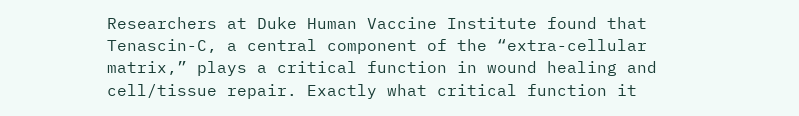Researchers at Duke Human Vaccine Institute found that Tenascin-C, a central component of the “extra-cellular matrix,” plays a critical function in wound healing and cell/tissue repair. Exactly what critical function it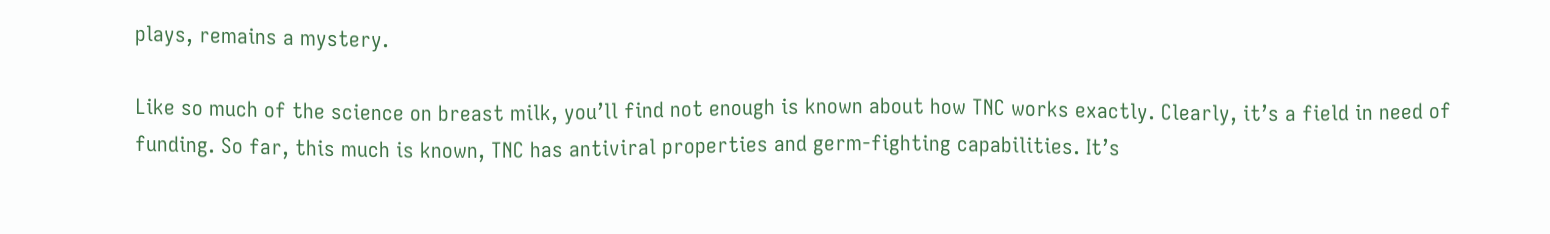plays, remains a mystery.

Like so much of the science on breast milk, you’ll find not enough is known about how TNC works exactly. Clearly, it’s a field in need of funding. So far, this much is known, TNC has antiviral properties and germ-fighting capabilities. It’s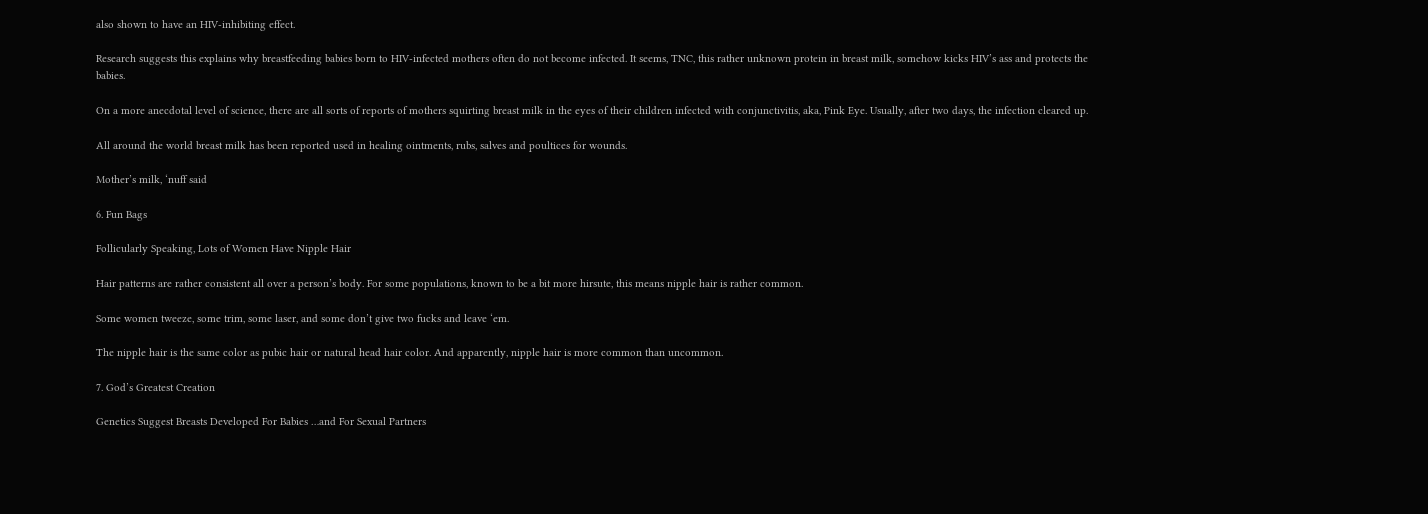also shown to have an HIV-inhibiting effect.

Research suggests this explains why breastfeeding babies born to HIV-infected mothers often do not become infected. It seems, TNC, this rather unknown protein in breast milk, somehow kicks HIV’s ass and protects the babies.

On a more anecdotal level of science, there are all sorts of reports of mothers squirting breast milk in the eyes of their children infected with conjunctivitis, aka, Pink Eye. Usually, after two days, the infection cleared up.

All around the world breast milk has been reported used in healing ointments, rubs, salves and poultices for wounds.

Mother’s milk, ‘nuff said

6. Fun Bags

Follicularly Speaking, Lots of Women Have Nipple Hair

Hair patterns are rather consistent all over a person’s body. For some populations, known to be a bit more hirsute, this means nipple hair is rather common.

Some women tweeze, some trim, some laser, and some don’t give two fucks and leave ‘em.

The nipple hair is the same color as pubic hair or natural head hair color. And apparently, nipple hair is more common than uncommon.

7. God’s Greatest Creation

Genetics Suggest Breasts Developed For Babies …and For Sexual Partners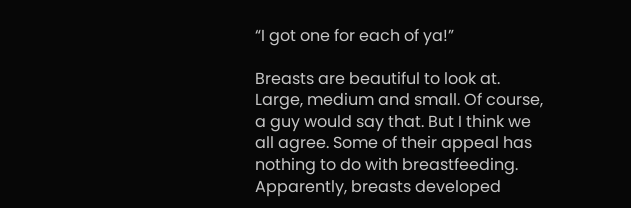“I got one for each of ya!”

Breasts are beautiful to look at. Large, medium and small. Of course, a guy would say that. But I think we all agree. Some of their appeal has nothing to do with breastfeeding. Apparently, breasts developed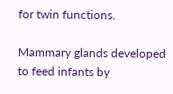for twin functions.

Mammary glands developed to feed infants by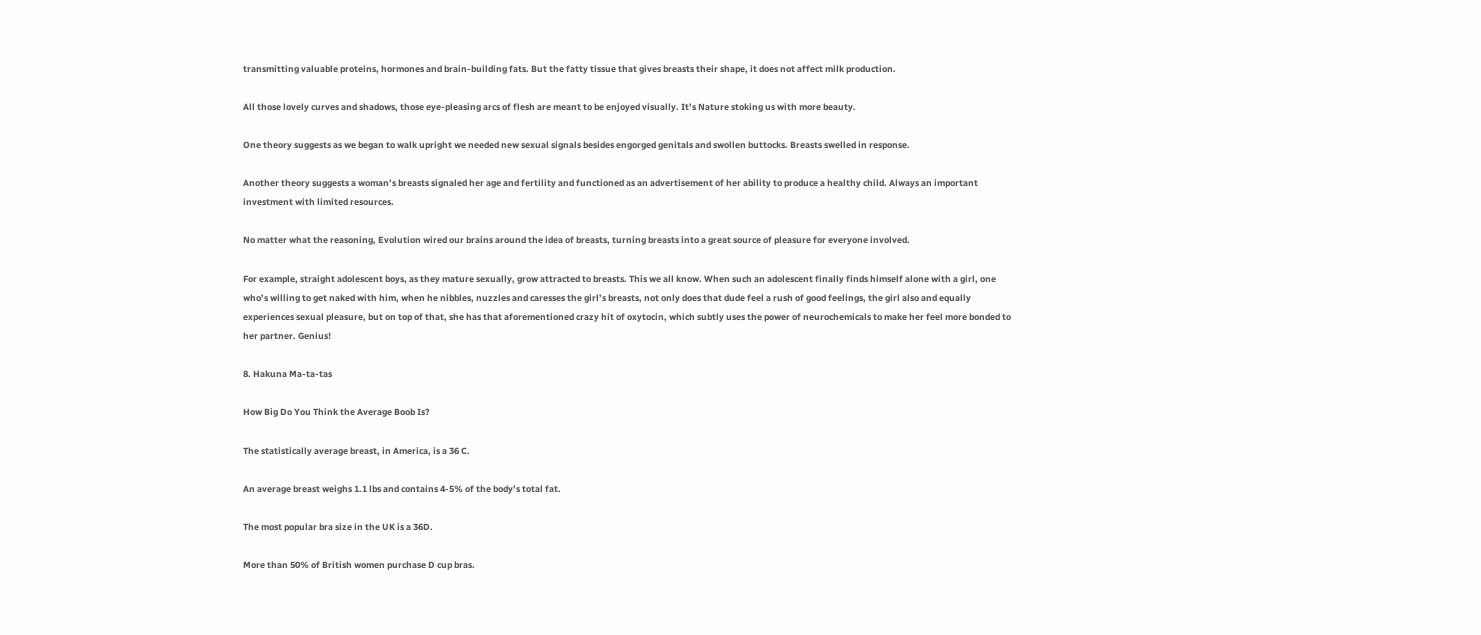transmitting valuable proteins, hormones and brain-building fats. But the fatty tissue that gives breasts their shape, it does not affect milk production.

All those lovely curves and shadows, those eye-pleasing arcs of flesh are meant to be enjoyed visually. It’s Nature stoking us with more beauty.

One theory suggests as we began to walk upright we needed new sexual signals besides engorged genitals and swollen buttocks. Breasts swelled in response.

Another theory suggests a woman’s breasts signaled her age and fertility and functioned as an advertisement of her ability to produce a healthy child. Always an important investment with limited resources.

No matter what the reasoning, Evolution wired our brains around the idea of breasts, turning breasts into a great source of pleasure for everyone involved.

For example, straight adolescent boys, as they mature sexually, grow attracted to breasts. This we all know. When such an adolescent finally finds himself alone with a girl, one who’s willing to get naked with him, when he nibbles, nuzzles and caresses the girl’s breasts, not only does that dude feel a rush of good feelings, the girl also and equally experiences sexual pleasure, but on top of that, she has that aforementioned crazy hit of oxytocin, which subtly uses the power of neurochemicals to make her feel more bonded to her partner. Genius!

8. Hakuna Ma-ta-tas

How Big Do You Think the Average Boob Is?

The statistically average breast, in America, is a 36 C.

An average breast weighs 1.1 lbs and contains 4-5% of the body’s total fat.

The most popular bra size in the UK is a 36D.

More than 50% of British women purchase D cup bras.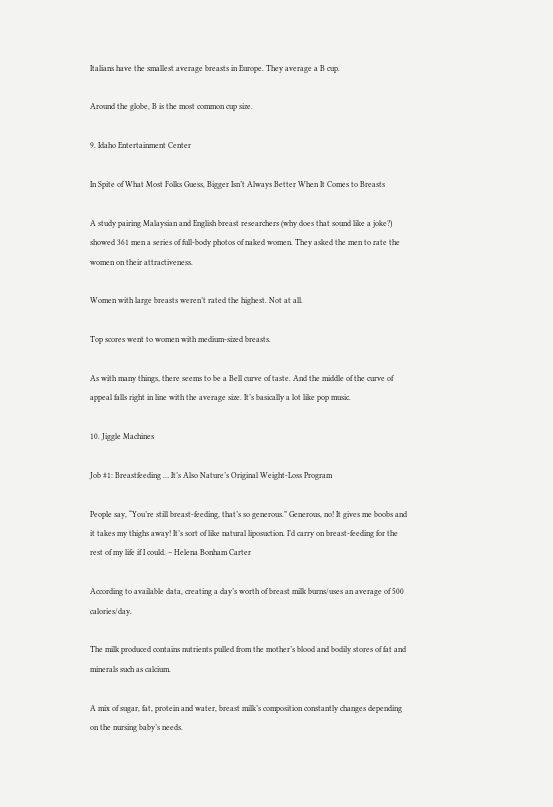Italians have the smallest average breasts in Europe. They average a B cup.

Around the globe, B is the most common cup size.

9. Idaho Entertainment Center

In Spite of What Most Folks Guess, Bigger Isn’t Always Better When It Comes to Breasts

A study pairing Malaysian and English breast researchers (why does that sound like a joke?) showed 361 men a series of full-body photos of naked women. They asked the men to rate the women on their attractiveness.

Women with large breasts weren’t rated the highest. Not at all.

Top scores went to women with medium-sized breasts.

As with many things, there seems to be a Bell curve of taste. And the middle of the curve of appeal falls right in line with the average size. It’s basically a lot like pop music.

10. Jiggle Machines

Job #1: Breastfeeding … It’s Also Nature’s Original Weight-Loss Program

People say, “You’re still breast-feeding, that’s so generous.” Generous, no! It gives me boobs and it takes my thighs away! It’s sort of like natural liposuction. I’d carry on breast-feeding for the rest of my life if I could. – Helena Bonham Carter

According to available data, creating a day’s worth of breast milk burns/uses an average of 500 calories/day.

The milk produced contains nutrients pulled from the mother’s blood and bodily stores of fat and minerals such as calcium.

A mix of sugar, fat, protein and water, breast milk’s composition constantly changes depending on the nursing baby’s needs.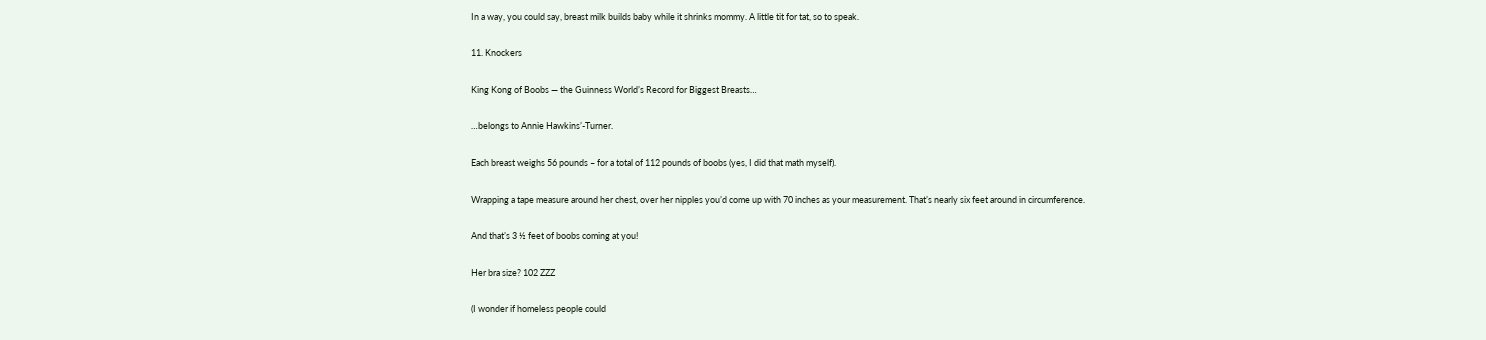In a way, you could say, breast milk builds baby while it shrinks mommy. A little tit for tat, so to speak.

11. Knockers

King Kong of Boobs — the Guinness World’s Record for Biggest Breasts…

…belongs to Annie Hawkins’-Turner.

Each breast weighs 56 pounds – for a total of 112 pounds of boobs (yes, I did that math myself).

Wrapping a tape measure around her chest, over her nipples you’d come up with 70 inches as your measurement. That’s nearly six feet around in circumference.

And that’s 3 ½ feet of boobs coming at you!

Her bra size? 102 ZZZ

(I wonder if homeless people could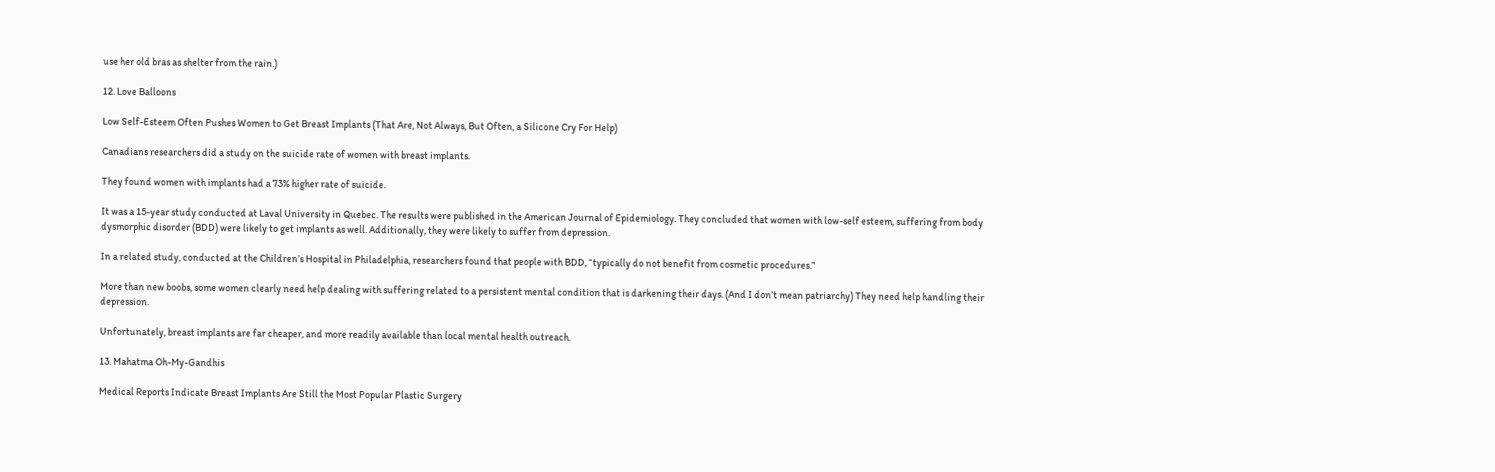use her old bras as shelter from the rain.)

12. Love Balloons

Low Self-Esteem Often Pushes Women to Get Breast Implants (That Are, Not Always, But Often, a Silicone Cry For Help)

Canadians researchers did a study on the suicide rate of women with breast implants.

They found women with implants had a 73% higher rate of suicide.

It was a 15-year study conducted at Laval University in Quebec. The results were published in the American Journal of Epidemiology. They concluded that women with low-self esteem, suffering from body dysmorphic disorder (BDD) were likely to get implants as well. Additionally, they were likely to suffer from depression.

In a related study, conducted at the Children’s Hospital in Philadelphia, researchers found that people with BDD, “typically do not benefit from cosmetic procedures.”

More than new boobs, some women clearly need help dealing with suffering related to a persistent mental condition that is darkening their days. (And I don’t mean patriarchy) They need help handling their depression.

Unfortunately, breast implants are far cheaper, and more readily available than local mental health outreach.

13. Mahatma Oh-My-Gandhis

Medical Reports Indicate Breast Implants Are Still the Most Popular Plastic Surgery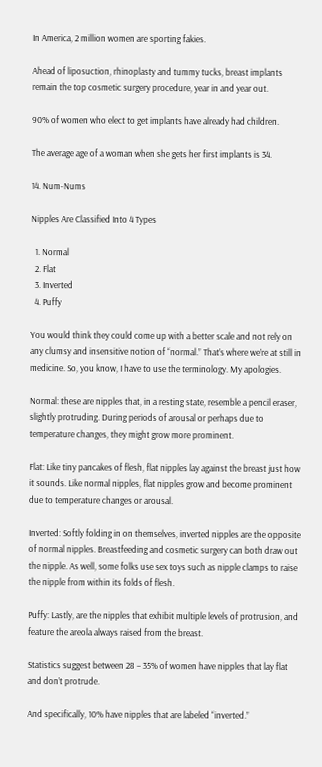In America, 2 million women are sporting fakies.

Ahead of liposuction, rhinoplasty and tummy tucks, breast implants remain the top cosmetic surgery procedure, year in and year out.

90% of women who elect to get implants have already had children.

The average age of a woman when she gets her first implants is 34.

14. Num-Nums

Nipples Are Classified Into 4 Types

  1. Normal
  2. Flat
  3. Inverted
  4. Puffy

You would think they could come up with a better scale and not rely on any clumsy and insensitive notion of “normal.” That’s where we’re at still in medicine. So, you know, I have to use the terminology. My apologies.

Normal: these are nipples that, in a resting state, resemble a pencil eraser, slightly protruding. During periods of arousal or perhaps due to temperature changes, they might grow more prominent.

Flat: Like tiny pancakes of flesh, flat nipples lay against the breast just how it sounds. Like normal nipples, flat nipples grow and become prominent due to temperature changes or arousal.

Inverted: Softly folding in on themselves, inverted nipples are the opposite of normal nipples. Breastfeeding and cosmetic surgery can both draw out the nipple. As well, some folks use sex toys such as nipple clamps to raise the nipple from within its folds of flesh.

Puffy: Lastly, are the nipples that exhibit multiple levels of protrusion, and feature the areola always raised from the breast.

Statistics suggest between 28 – 35% of women have nipples that lay flat and don’t protrude.

And specifically, 10% have nipples that are labeled “inverted.”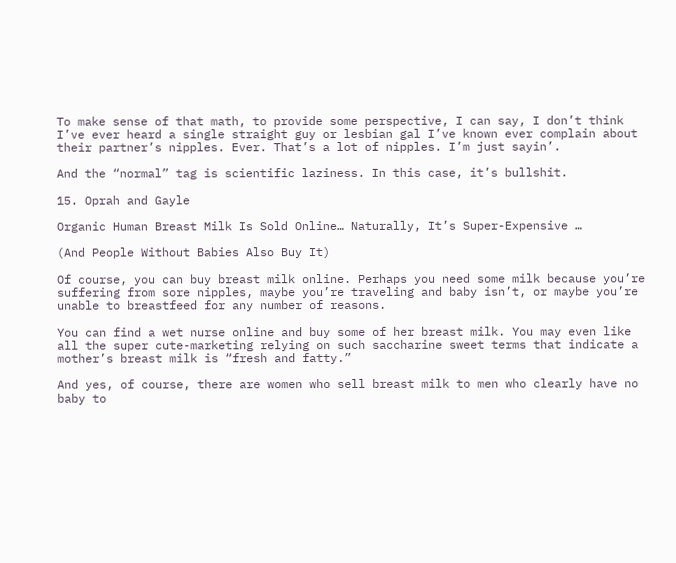To make sense of that math, to provide some perspective, I can say, I don’t think I’ve ever heard a single straight guy or lesbian gal I’ve known ever complain about their partner’s nipples. Ever. That’s a lot of nipples. I’m just sayin’.

And the “normal” tag is scientific laziness. In this case, it’s bullshit.

15. Oprah and Gayle

Organic Human Breast Milk Is Sold Online… Naturally, It’s Super-Expensive …

(And People Without Babies Also Buy It)

Of course, you can buy breast milk online. Perhaps you need some milk because you’re suffering from sore nipples, maybe you’re traveling and baby isn’t, or maybe you’re unable to breastfeed for any number of reasons.

You can find a wet nurse online and buy some of her breast milk. You may even like all the super cute-marketing relying on such saccharine sweet terms that indicate a mother’s breast milk is “fresh and fatty.”

And yes, of course, there are women who sell breast milk to men who clearly have no baby to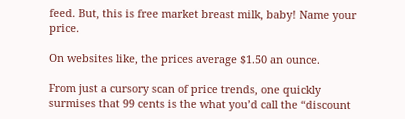feed. But, this is free market breast milk, baby! Name your price.

On websites like, the prices average $1.50 an ounce.

From just a cursory scan of price trends, one quickly surmises that 99 cents is the what you’d call the “discount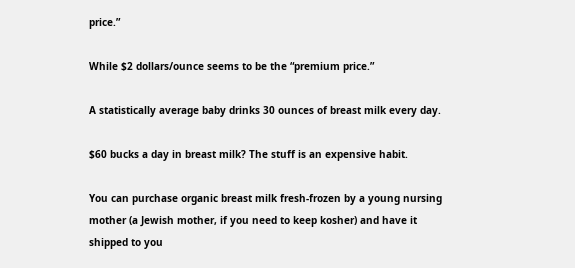price.”

While $2 dollars/ounce seems to be the “premium price.”

A statistically average baby drinks 30 ounces of breast milk every day.

$60 bucks a day in breast milk? The stuff is an expensive habit.

You can purchase organic breast milk fresh-frozen by a young nursing mother (a Jewish mother, if you need to keep kosher) and have it shipped to you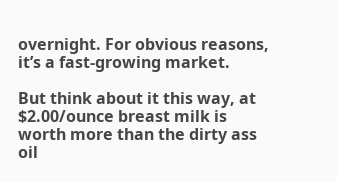overnight. For obvious reasons, it’s a fast-growing market.

But think about it this way, at $2.00/ounce breast milk is worth more than the dirty ass oil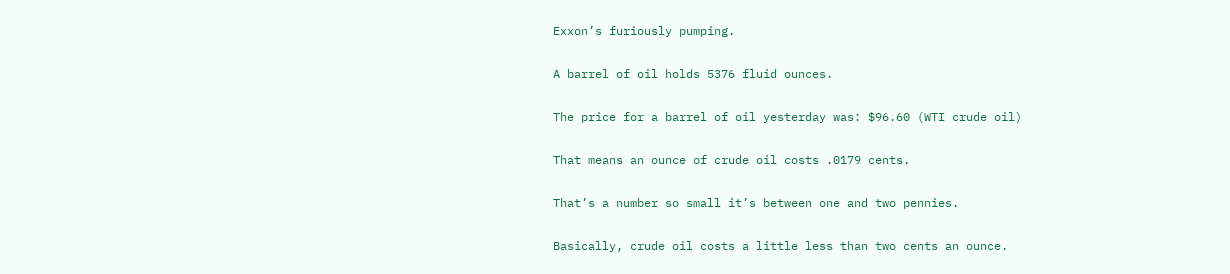Exxon’s furiously pumping.

A barrel of oil holds 5376 fluid ounces.

The price for a barrel of oil yesterday was: $96.60 (WTI crude oil)

That means an ounce of crude oil costs .0179 cents.

That’s a number so small it’s between one and two pennies.

Basically, crude oil costs a little less than two cents an ounce.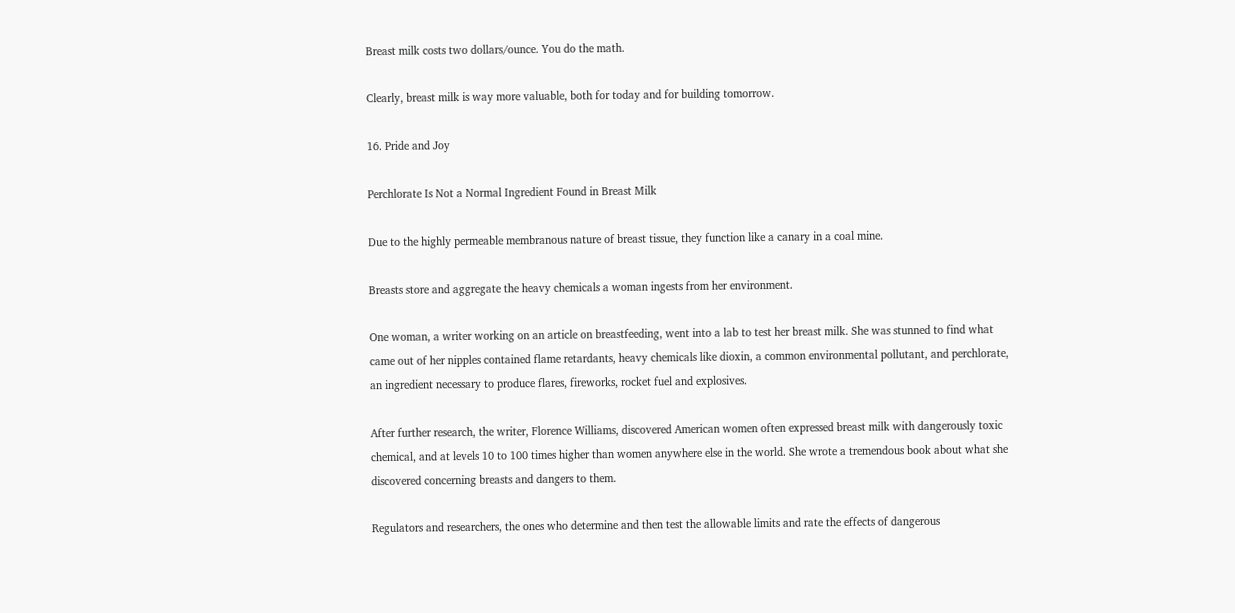Breast milk costs two dollars/ounce. You do the math.

Clearly, breast milk is way more valuable, both for today and for building tomorrow.

16. Pride and Joy

Perchlorate Is Not a Normal Ingredient Found in Breast Milk

Due to the highly permeable membranous nature of breast tissue, they function like a canary in a coal mine.

Breasts store and aggregate the heavy chemicals a woman ingests from her environment.

One woman, a writer working on an article on breastfeeding, went into a lab to test her breast milk. She was stunned to find what came out of her nipples contained flame retardants, heavy chemicals like dioxin, a common environmental pollutant, and perchlorate, an ingredient necessary to produce flares, fireworks, rocket fuel and explosives.

After further research, the writer, Florence Williams, discovered American women often expressed breast milk with dangerously toxic chemical, and at levels 10 to 100 times higher than women anywhere else in the world. She wrote a tremendous book about what she discovered concerning breasts and dangers to them.

Regulators and researchers, the ones who determine and then test the allowable limits and rate the effects of dangerous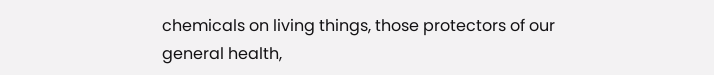chemicals on living things, those protectors of our general health,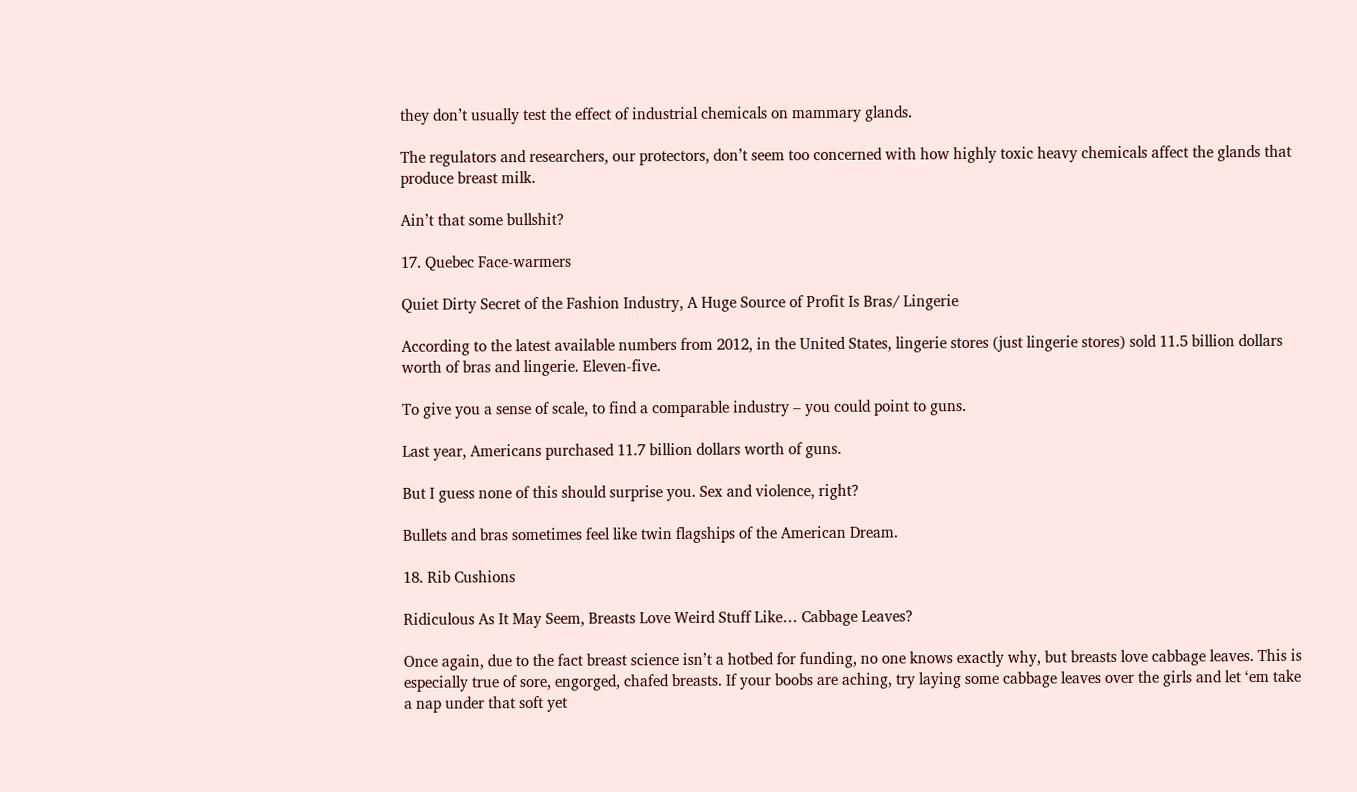they don’t usually test the effect of industrial chemicals on mammary glands.

The regulators and researchers, our protectors, don’t seem too concerned with how highly toxic heavy chemicals affect the glands that produce breast milk.

Ain’t that some bullshit?

17. Quebec Face-warmers

Quiet Dirty Secret of the Fashion Industry, A Huge Source of Profit Is Bras/ Lingerie

According to the latest available numbers from 2012, in the United States, lingerie stores (just lingerie stores) sold 11.5 billion dollars worth of bras and lingerie. Eleven-five.

To give you a sense of scale, to find a comparable industry – you could point to guns.

Last year, Americans purchased 11.7 billion dollars worth of guns.

But I guess none of this should surprise you. Sex and violence, right?

Bullets and bras sometimes feel like twin flagships of the American Dream.

18. Rib Cushions

Ridiculous As It May Seem, Breasts Love Weird Stuff Like… Cabbage Leaves?

Once again, due to the fact breast science isn’t a hotbed for funding, no one knows exactly why, but breasts love cabbage leaves. This is especially true of sore, engorged, chafed breasts. If your boobs are aching, try laying some cabbage leaves over the girls and let ‘em take a nap under that soft yet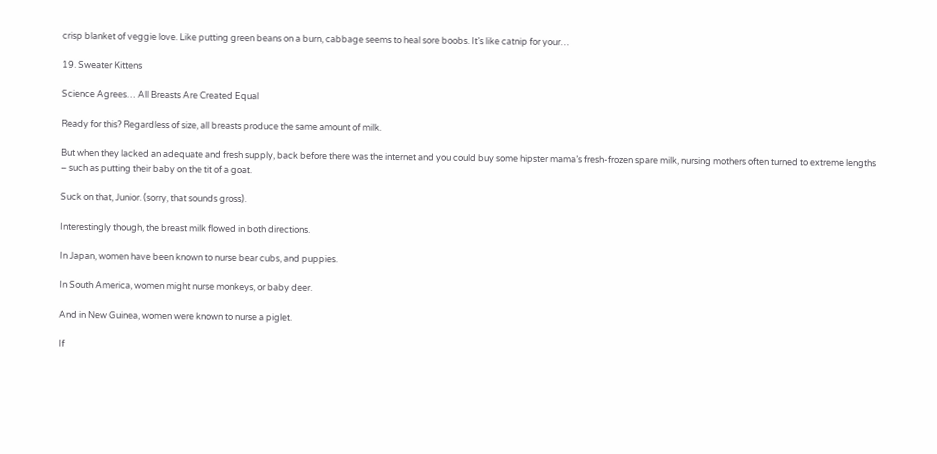crisp blanket of veggie love. Like putting green beans on a burn, cabbage seems to heal sore boobs. It’s like catnip for your…

19. Sweater Kittens

Science Agrees… All Breasts Are Created Equal

Ready for this? Regardless of size, all breasts produce the same amount of milk.

But when they lacked an adequate and fresh supply, back before there was the internet and you could buy some hipster mama’s fresh-frozen spare milk, nursing mothers often turned to extreme lengths – such as putting their baby on the tit of a goat.

Suck on that, Junior. (sorry, that sounds gross).

Interestingly though, the breast milk flowed in both directions.

In Japan, women have been known to nurse bear cubs, and puppies.

In South America, women might nurse monkeys, or baby deer.

And in New Guinea, women were known to nurse a piglet.

If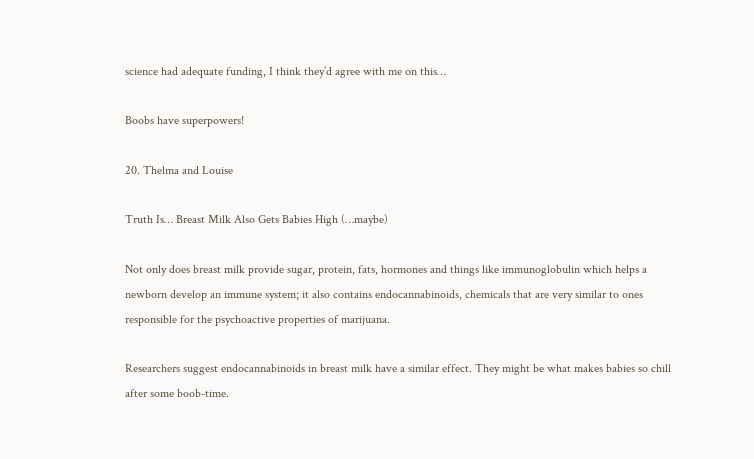science had adequate funding, I think they’d agree with me on this…

Boobs have superpowers!

20. Thelma and Louise

Truth Is… Breast Milk Also Gets Babies High (…maybe)

Not only does breast milk provide sugar, protein, fats, hormones and things like immunoglobulin which helps a newborn develop an immune system; it also contains endocannabinoids, chemicals that are very similar to ones responsible for the psychoactive properties of marijuana.

Researchers suggest endocannabinoids in breast milk have a similar effect. They might be what makes babies so chill after some boob-time.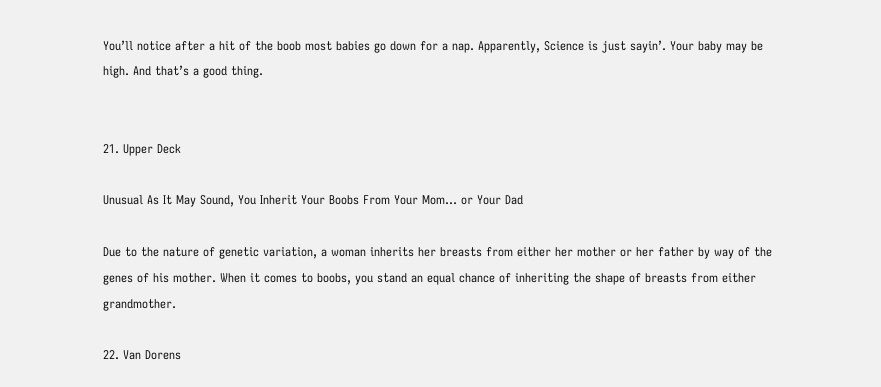You’ll notice after a hit of the boob most babies go down for a nap. Apparently, Science is just sayin’. Your baby may be high. And that’s a good thing.


21. Upper Deck

Unusual As It May Sound, You Inherit Your Boobs From Your Mom… or Your Dad

Due to the nature of genetic variation, a woman inherits her breasts from either her mother or her father by way of the genes of his mother. When it comes to boobs, you stand an equal chance of inheriting the shape of breasts from either grandmother.

22. Van Dorens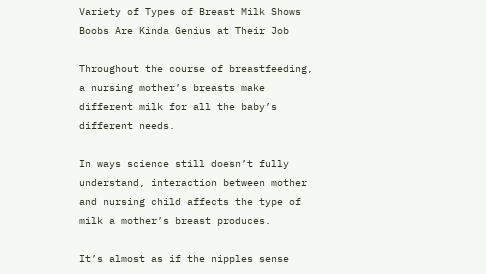Variety of Types of Breast Milk Shows Boobs Are Kinda Genius at Their Job

Throughout the course of breastfeeding, a nursing mother’s breasts make different milk for all the baby’s different needs.

In ways science still doesn’t fully understand, interaction between mother and nursing child affects the type of milk a mother’s breast produces.

It’s almost as if the nipples sense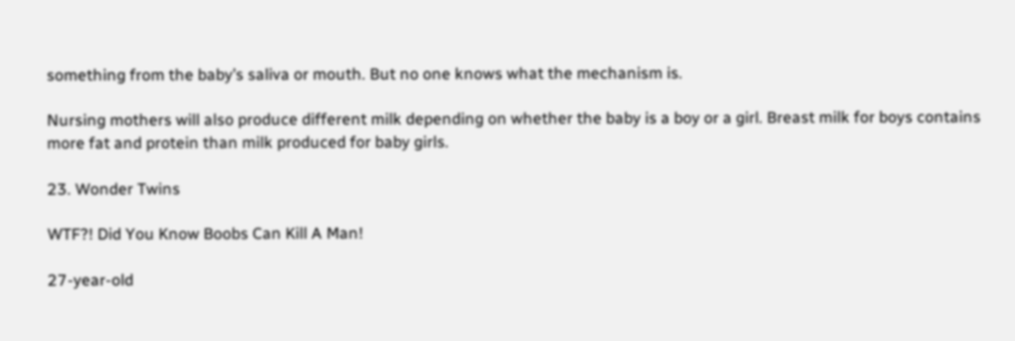something from the baby’s saliva or mouth. But no one knows what the mechanism is.

Nursing mothers will also produce different milk depending on whether the baby is a boy or a girl. Breast milk for boys contains more fat and protein than milk produced for baby girls.

23. Wonder Twins

WTF?! Did You Know Boobs Can Kill A Man!

27-year-old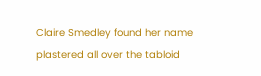Claire Smedley found her name plastered all over the tabloid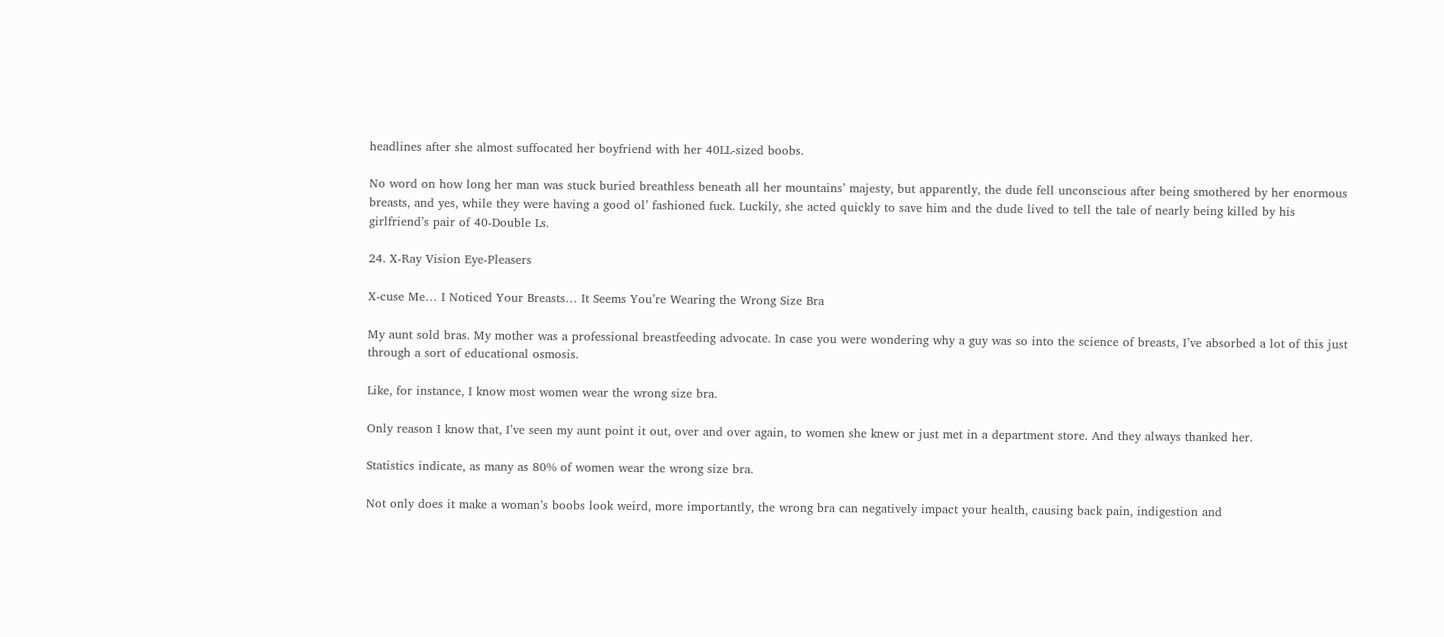headlines after she almost suffocated her boyfriend with her 40LL-sized boobs.

No word on how long her man was stuck buried breathless beneath all her mountains’ majesty, but apparently, the dude fell unconscious after being smothered by her enormous breasts, and yes, while they were having a good ol’ fashioned fuck. Luckily, she acted quickly to save him and the dude lived to tell the tale of nearly being killed by his girlfriend’s pair of 40-Double Ls.

24. X-Ray Vision Eye-Pleasers

X-cuse Me… I Noticed Your Breasts… It Seems You’re Wearing the Wrong Size Bra

My aunt sold bras. My mother was a professional breastfeeding advocate. In case you were wondering why a guy was so into the science of breasts, I’ve absorbed a lot of this just through a sort of educational osmosis.

Like, for instance, I know most women wear the wrong size bra.

Only reason I know that, I’ve seen my aunt point it out, over and over again, to women she knew or just met in a department store. And they always thanked her.

Statistics indicate, as many as 80% of women wear the wrong size bra.

Not only does it make a woman’s boobs look weird, more importantly, the wrong bra can negatively impact your health, causing back pain, indigestion and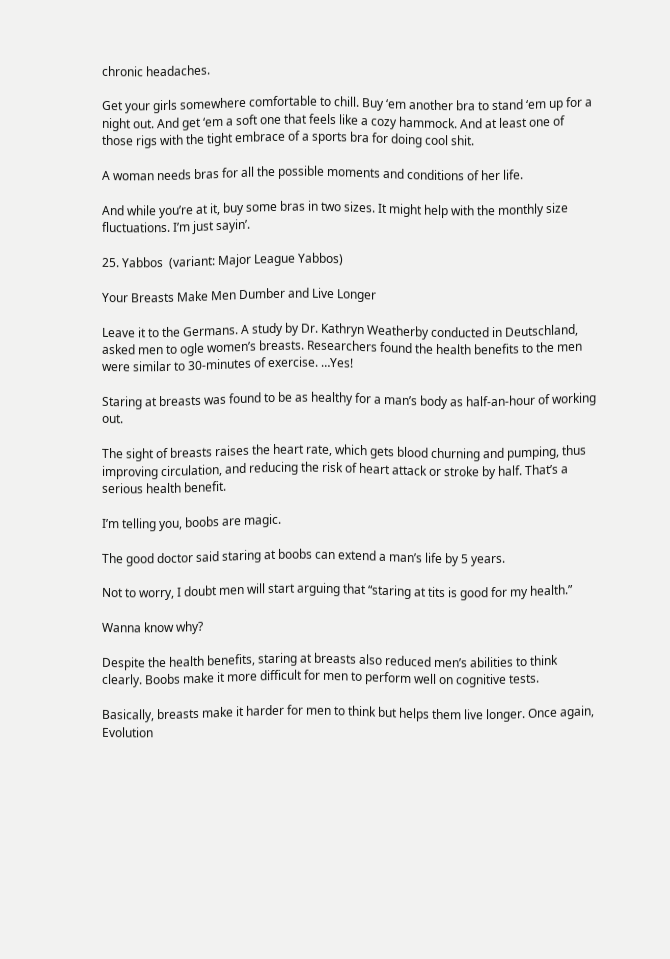chronic headaches.

Get your girls somewhere comfortable to chill. Buy ‘em another bra to stand ‘em up for a night out. And get ‘em a soft one that feels like a cozy hammock. And at least one of those rigs with the tight embrace of a sports bra for doing cool shit.

A woman needs bras for all the possible moments and conditions of her life.

And while you’re at it, buy some bras in two sizes. It might help with the monthly size fluctuations. I’m just sayin’.

25. Yabbos  (variant: Major League Yabbos)

Your Breasts Make Men Dumber and Live Longer

Leave it to the Germans. A study by Dr. Kathryn Weatherby conducted in Deutschland, asked men to ogle women’s breasts. Researchers found the health benefits to the men were similar to 30-minutes of exercise. …Yes!

Staring at breasts was found to be as healthy for a man’s body as half-an-hour of working out.

The sight of breasts raises the heart rate, which gets blood churning and pumping, thus improving circulation, and reducing the risk of heart attack or stroke by half. That’s a serious health benefit.

I’m telling you, boobs are magic.

The good doctor said staring at boobs can extend a man’s life by 5 years.

Not to worry, I doubt men will start arguing that “staring at tits is good for my health.”

Wanna know why?

Despite the health benefits, staring at breasts also reduced men’s abilities to think clearly. Boobs make it more difficult for men to perform well on cognitive tests.

Basically, breasts make it harder for men to think but helps them live longer. Once again, Evolution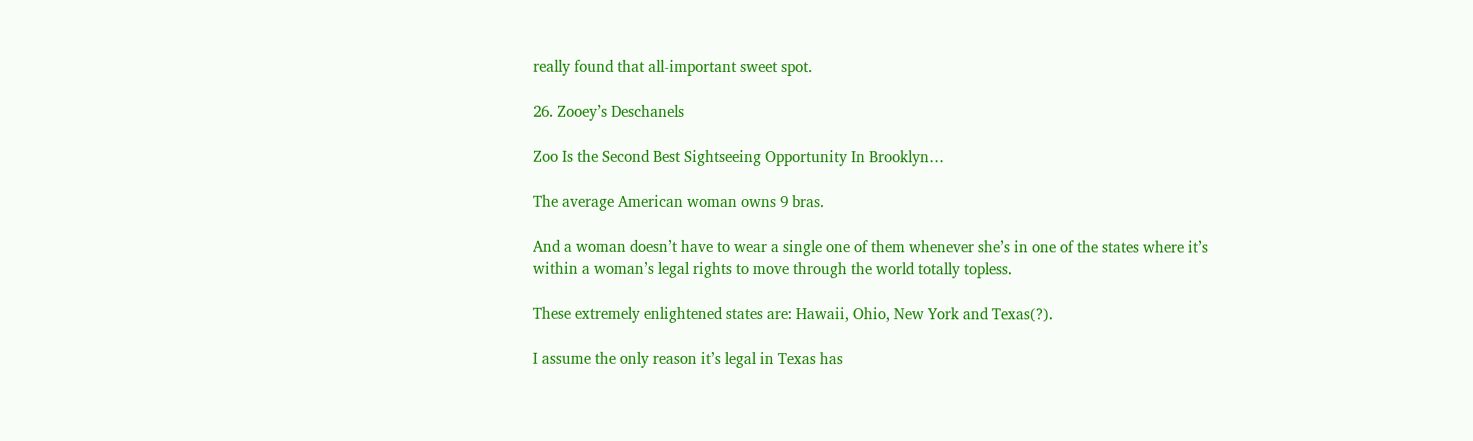really found that all-important sweet spot.

26. Zooey’s Deschanels

Zoo Is the Second Best Sightseeing Opportunity In Brooklyn…

The average American woman owns 9 bras.

And a woman doesn’t have to wear a single one of them whenever she’s in one of the states where it’s within a woman’s legal rights to move through the world totally topless.

These extremely enlightened states are: Hawaii, Ohio, New York and Texas(?).

I assume the only reason it’s legal in Texas has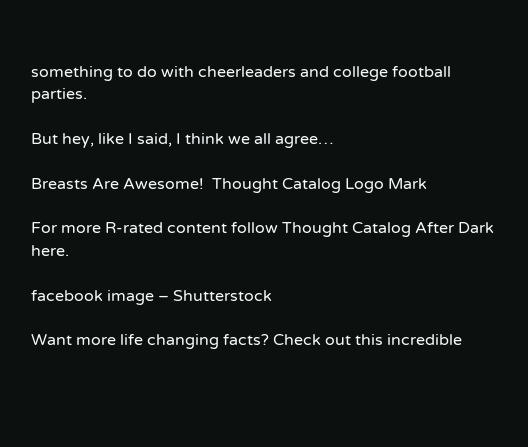something to do with cheerleaders and college football parties.

But hey, like I said, I think we all agree…

Breasts Are Awesome!  Thought Catalog Logo Mark

For more R-rated content follow Thought Catalog After Dark here.

facebook image – Shutterstock

Want more life changing facts? Check out this incredible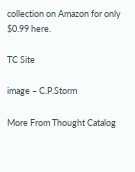collection on Amazon for only $0.99 here.

TC Site

image – C.P.Storm

More From Thought Catalog